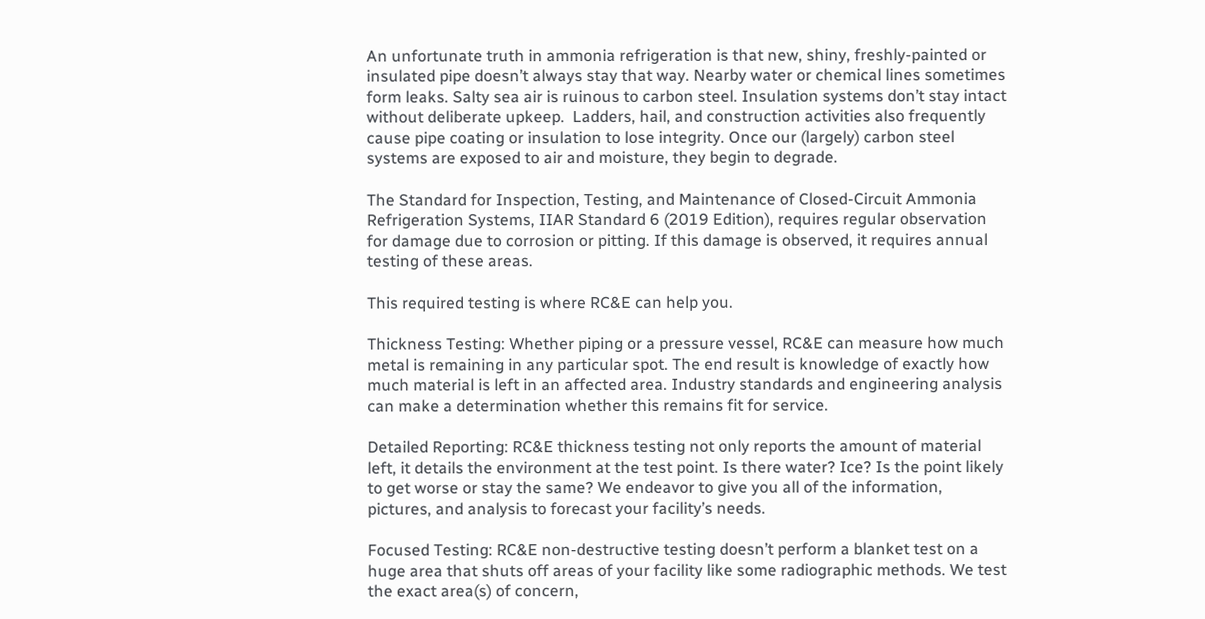An unfortunate truth in ammonia refrigeration is that new, shiny, freshly-painted or insulated pipe doesn’t always stay that way. Nearby water or chemical lines sometimes form leaks. Salty sea air is ruinous to carbon steel. Insulation systems don’t stay intact without deliberate upkeep.  Ladders, hail, and construction activities also frequently cause pipe coating or insulation to lose integrity. Once our (largely) carbon steel systems are exposed to air and moisture, they begin to degrade.

The Standard for Inspection, Testing, and Maintenance of Closed-Circuit Ammonia Refrigeration Systems, IIAR Standard 6 (2019 Edition), requires regular observation for damage due to corrosion or pitting. If this damage is observed, it requires annual testing of these areas.

This required testing is where RC&E can help you.

Thickness Testing: Whether piping or a pressure vessel, RC&E can measure how much metal is remaining in any particular spot. The end result is knowledge of exactly how much material is left in an affected area. Industry standards and engineering analysis can make a determination whether this remains fit for service.

Detailed Reporting: RC&E thickness testing not only reports the amount of material left, it details the environment at the test point. Is there water? Ice? Is the point likely to get worse or stay the same? We endeavor to give you all of the information, pictures, and analysis to forecast your facility’s needs.

Focused Testing: RC&E non-destructive testing doesn’t perform a blanket test on a huge area that shuts off areas of your facility like some radiographic methods. We test the exact area(s) of concern,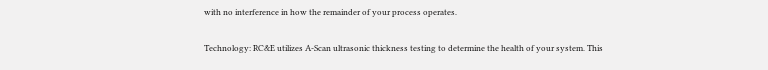with no interference in how the remainder of your process operates.

Technology: RC&E utilizes A-Scan ultrasonic thickness testing to determine the health of your system. This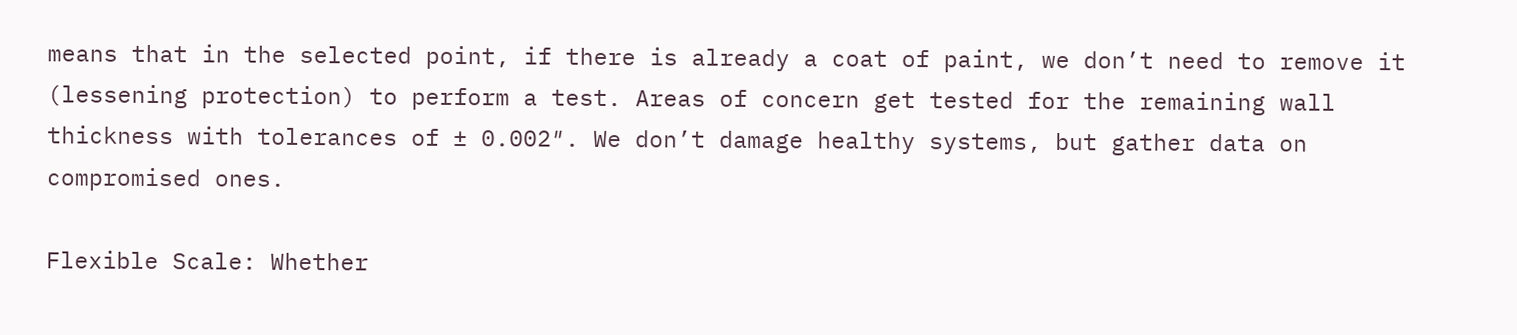means that in the selected point, if there is already a coat of paint, we don’t need to remove it (lessening protection) to perform a test. Areas of concern get tested for the remaining wall thickness with tolerances of ± 0.002″. We don’t damage healthy systems, but gather data on compromised ones.

Flexible Scale: Whether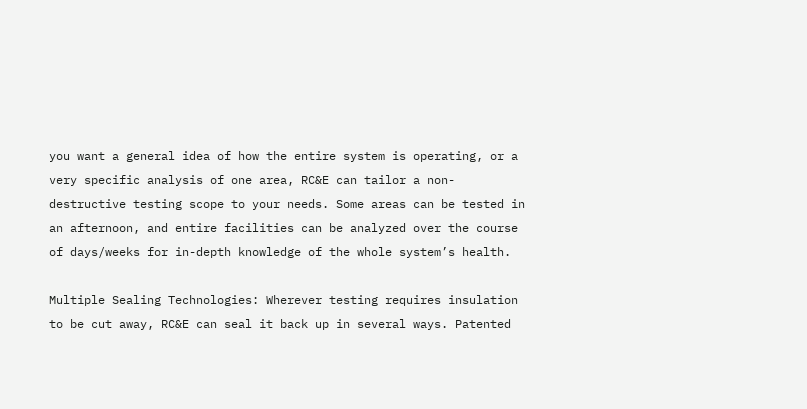you want a general idea of how the entire system is operating, or a very specific analysis of one area, RC&E can tailor a non-destructive testing scope to your needs. Some areas can be tested in an afternoon, and entire facilities can be analyzed over the course of days/weeks for in-depth knowledge of the whole system’s health.

Multiple Sealing Technologies: Wherever testing requires insulation to be cut away, RC&E can seal it back up in several ways. Patented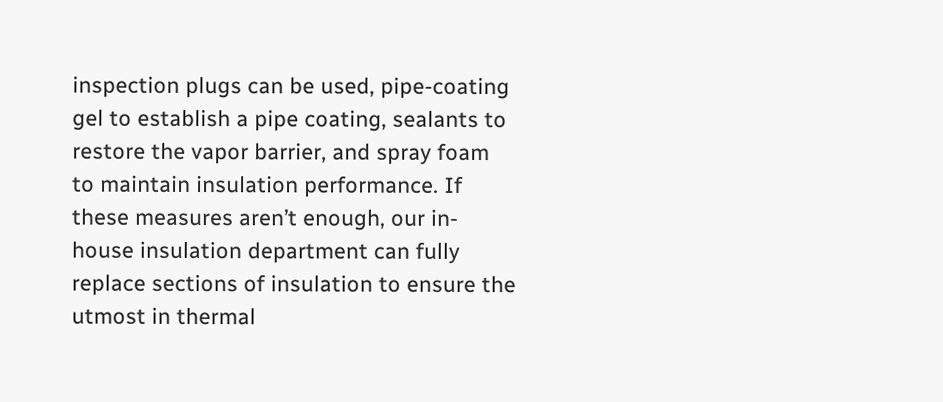inspection plugs can be used, pipe-coating gel to establish a pipe coating, sealants to restore the vapor barrier, and spray foam to maintain insulation performance. If these measures aren’t enough, our in-house insulation department can fully replace sections of insulation to ensure the utmost in thermal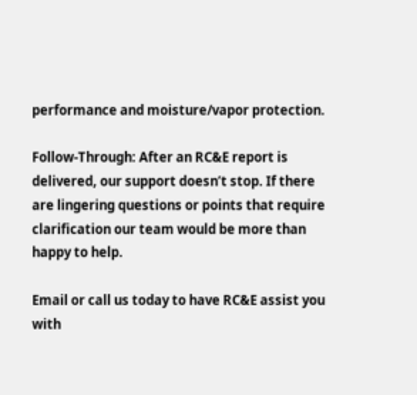performance and moisture/vapor protection.

Follow-Through: After an RC&E report is delivered, our support doesn’t stop. If there are lingering questions or points that require clarification our team would be more than happy to help.

Email or call us today to have RC&E assist you with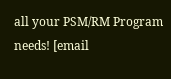all your PSM/RM Program needs! [email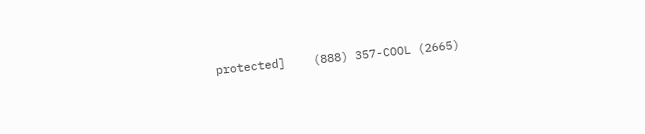protected]    (888) 357-COOL (2665)